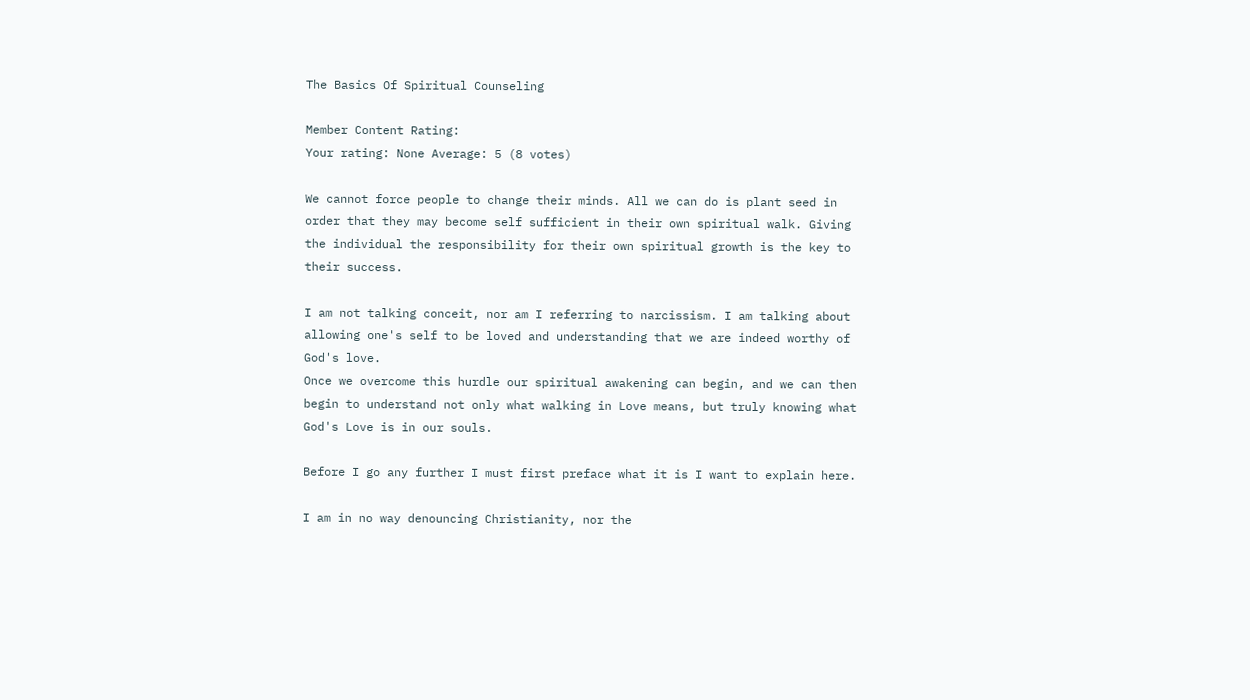The Basics Of Spiritual Counseling

Member Content Rating:
Your rating: None Average: 5 (8 votes)

We cannot force people to change their minds. All we can do is plant seed in order that they may become self sufficient in their own spiritual walk. Giving the individual the responsibility for their own spiritual growth is the key to their success.

I am not talking conceit, nor am I referring to narcissism. I am talking about allowing one's self to be loved and understanding that we are indeed worthy of God's love.
Once we overcome this hurdle our spiritual awakening can begin, and we can then begin to understand not only what walking in Love means, but truly knowing what God's Love is in our souls.

Before I go any further I must first preface what it is I want to explain here.

I am in no way denouncing Christianity, nor the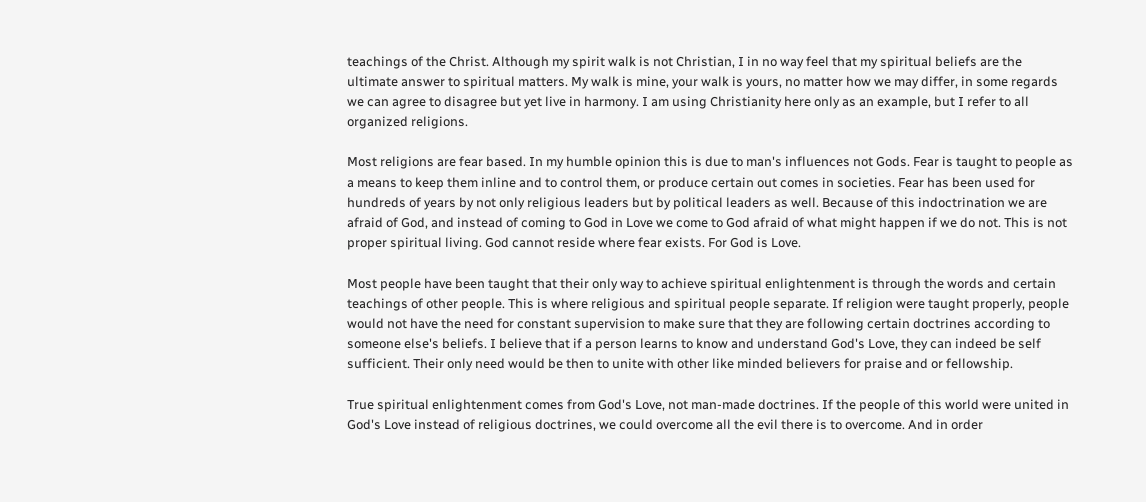teachings of the Christ. Although my spirit walk is not Christian, I in no way feel that my spiritual beliefs are the ultimate answer to spiritual matters. My walk is mine, your walk is yours, no matter how we may differ, in some regards we can agree to disagree but yet live in harmony. I am using Christianity here only as an example, but I refer to all organized religions.

Most religions are fear based. In my humble opinion this is due to man's influences not Gods. Fear is taught to people as a means to keep them inline and to control them, or produce certain out comes in societies. Fear has been used for hundreds of years by not only religious leaders but by political leaders as well. Because of this indoctrination we are afraid of God, and instead of coming to God in Love we come to God afraid of what might happen if we do not. This is not proper spiritual living. God cannot reside where fear exists. For God is Love.

Most people have been taught that their only way to achieve spiritual enlightenment is through the words and certain teachings of other people. This is where religious and spiritual people separate. If religion were taught properly, people would not have the need for constant supervision to make sure that they are following certain doctrines according to someone else's beliefs. I believe that if a person learns to know and understand God's Love, they can indeed be self sufficient. Their only need would be then to unite with other like minded believers for praise and or fellowship.

True spiritual enlightenment comes from God's Love, not man-made doctrines. If the people of this world were united in God's Love instead of religious doctrines, we could overcome all the evil there is to overcome. And in order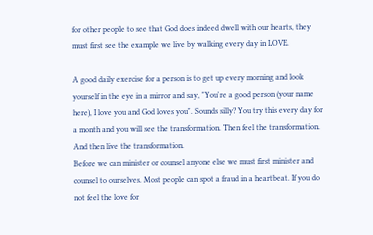for other people to see that God does indeed dwell with our hearts, they must first see the example we live by walking every day in LOVE.

A good daily exercise for a person is to get up every morning and look yourself in the eye in a mirror and say, "You're a good person (your name here), I love you and God loves you". Sounds silly? You try this every day for a month and you will see the transformation. Then feel the transformation. And then live the transformation.
Before we can minister or counsel anyone else we must first minister and counsel to ourselves. Most people can spot a fraud in a heartbeat. If you do not feel the love for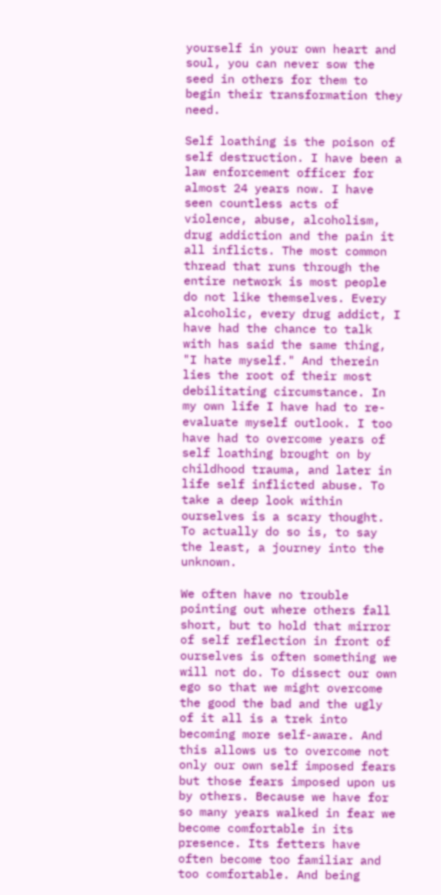yourself in your own heart and soul, you can never sow the seed in others for them to begin their transformation they need.

Self loathing is the poison of self destruction. I have been a law enforcement officer for almost 24 years now. I have seen countless acts of violence, abuse, alcoholism, drug addiction and the pain it all inflicts. The most common thread that runs through the entire network is most people do not like themselves. Every alcoholic, every drug addict, I have had the chance to talk with has said the same thing, "I hate myself." And therein lies the root of their most debilitating circumstance. In my own life I have had to re-evaluate myself outlook. I too have had to overcome years of self loathing brought on by childhood trauma, and later in life self inflicted abuse. To take a deep look within ourselves is a scary thought. To actually do so is, to say the least, a journey into the unknown.

We often have no trouble pointing out where others fall short, but to hold that mirror of self reflection in front of ourselves is often something we will not do. To dissect our own ego so that we might overcome the good the bad and the ugly of it all is a trek into becoming more self-aware. And this allows us to overcome not only our own self imposed fears but those fears imposed upon us by others. Because we have for so many years walked in fear we become comfortable in its presence. Its fetters have often become too familiar and too comfortable. And being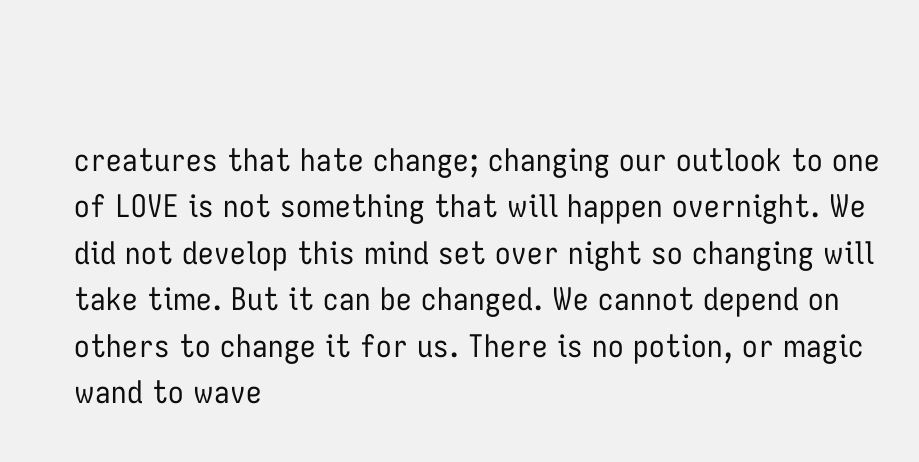creatures that hate change; changing our outlook to one of LOVE is not something that will happen overnight. We did not develop this mind set over night so changing will take time. But it can be changed. We cannot depend on others to change it for us. There is no potion, or magic wand to wave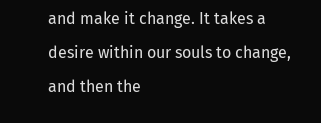and make it change. It takes a desire within our souls to change, and then the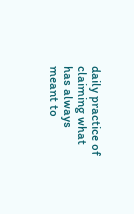daily practice of claiming what has always meant to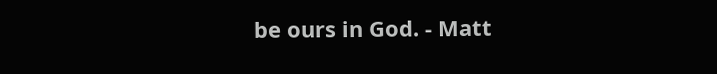be ours in God. - Matt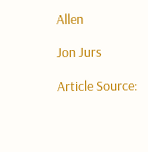Allen

Jon Jurs

Article Source: